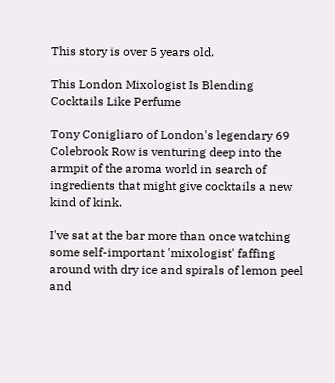This story is over 5 years old.

This London Mixologist Is Blending Cocktails Like Perfume

Tony Conigliaro of London's legendary 69 Colebrook Row is venturing deep into the armpit of the aroma world in search of ingredients that might give cocktails a new kind of kink.

I've sat at the bar more than once watching some self-important 'mixologist' faffing around with dry ice and spirals of lemon peel and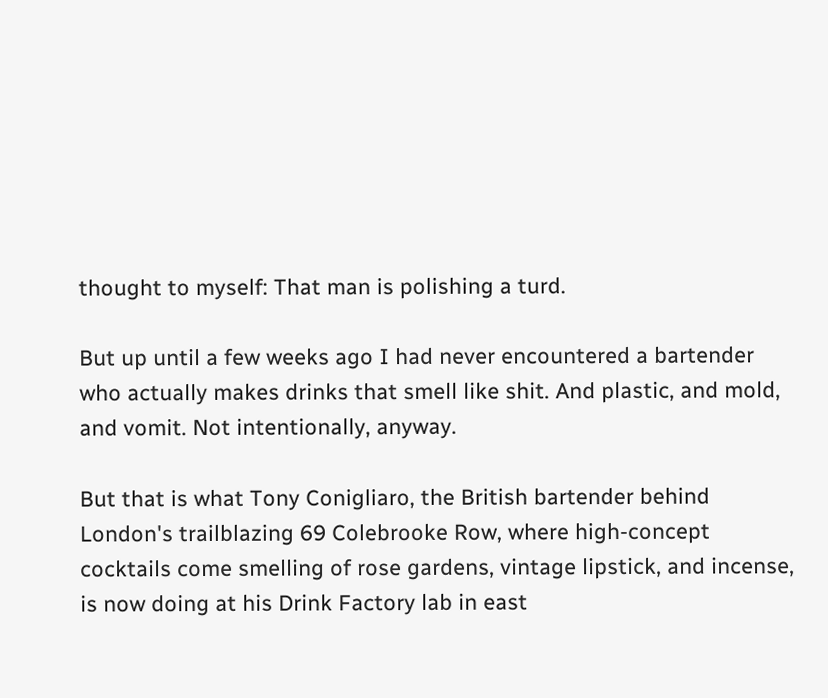thought to myself: That man is polishing a turd.

But up until a few weeks ago I had never encountered a bartender who actually makes drinks that smell like shit. And plastic, and mold, and vomit. Not intentionally, anyway.

But that is what Tony Conigliaro, the British bartender behind London's trailblazing 69 Colebrooke Row, where high-concept cocktails come smelling of rose gardens, vintage lipstick, and incense, is now doing at his Drink Factory lab in east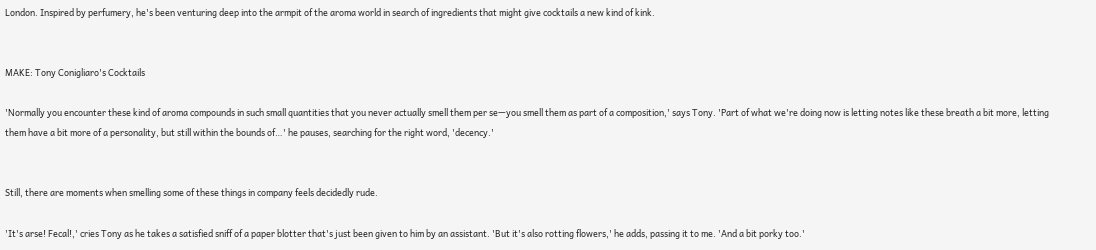London. Inspired by perfumery, he's been venturing deep into the armpit of the aroma world in search of ingredients that might give cocktails a new kind of kink.


MAKE: Tony Conigliaro's Cocktails

'Normally you encounter these kind of aroma compounds in such small quantities that you never actually smell them per se—you smell them as part of a composition,' says Tony. 'Part of what we're doing now is letting notes like these breath a bit more, letting them have a bit more of a personality, but still within the bounds of…' he pauses, searching for the right word, 'decency.'


Still, there are moments when smelling some of these things in company feels decidedly rude.

'It's arse! Fecal!,' cries Tony as he takes a satisfied sniff of a paper blotter that's just been given to him by an assistant. 'But it's also rotting flowers,' he adds, passing it to me. 'And a bit porky too.'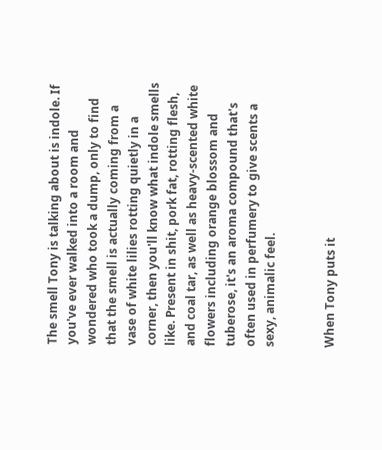The smell Tony is talking about is indole. If you've ever walked into a room and wondered who took a dump, only to find that the smell is actually coming from a vase of white lilies rotting quietly in a corner, then you'll know what indole smells like. Present in shit, pork fat, rotting flesh, and coal tar, as well as heavy-scented white flowers including orange blossom and tuberose, it's an aroma compound that's often used in perfumery to give scents a sexy, animalic feel.


When Tony puts it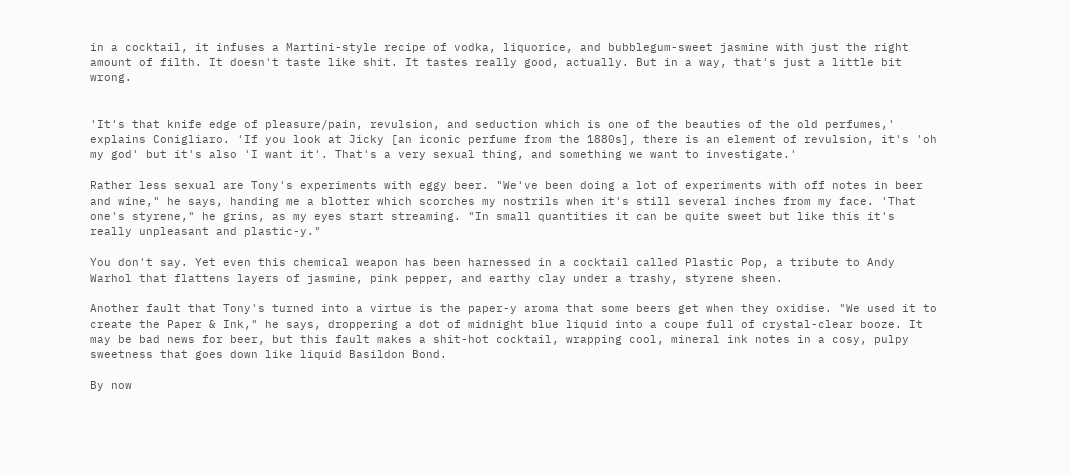in a cocktail, it infuses a Martini-style recipe of vodka, liquorice, and bubblegum-sweet jasmine with just the right amount of filth. It doesn't taste like shit. It tastes really good, actually. But in a way, that's just a little bit wrong.


'It's that knife edge of pleasure/pain, revulsion, and seduction which is one of the beauties of the old perfumes,' explains Conigliaro. 'If you look at Jicky [an iconic perfume from the 1880s], there is an element of revulsion, it's 'oh my god' but it's also 'I want it'. That's a very sexual thing, and something we want to investigate.'

Rather less sexual are Tony's experiments with eggy beer. "We've been doing a lot of experiments with off notes in beer and wine," he says, handing me a blotter which scorches my nostrils when it's still several inches from my face. 'That one's styrene," he grins, as my eyes start streaming. "In small quantities it can be quite sweet but like this it's really unpleasant and plastic-y."

You don't say. Yet even this chemical weapon has been harnessed in a cocktail called Plastic Pop, a tribute to Andy Warhol that flattens layers of jasmine, pink pepper, and earthy clay under a trashy, styrene sheen.

Another fault that Tony's turned into a virtue is the paper-y aroma that some beers get when they oxidise. "We used it to create the Paper & Ink," he says, droppering a dot of midnight blue liquid into a coupe full of crystal-clear booze. It may be bad news for beer, but this fault makes a shit-hot cocktail, wrapping cool, mineral ink notes in a cosy, pulpy sweetness that goes down like liquid Basildon Bond.

By now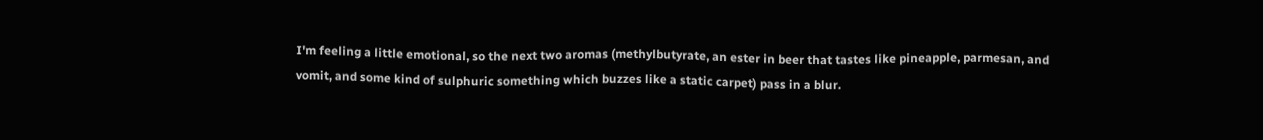I'm feeling a little emotional, so the next two aromas (methylbutyrate, an ester in beer that tastes like pineapple, parmesan, and vomit, and some kind of sulphuric something which buzzes like a static carpet) pass in a blur.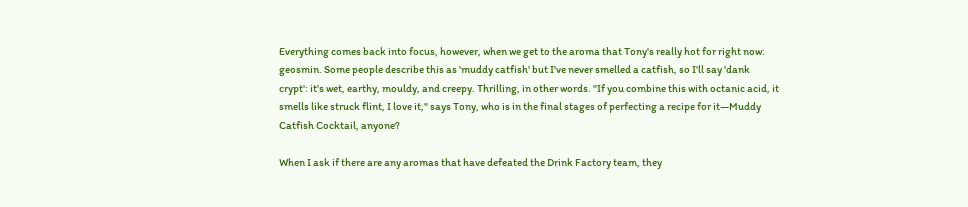Everything comes back into focus, however, when we get to the aroma that Tony's really hot for right now: geosmin. Some people describe this as 'muddy catfish' but I've never smelled a catfish, so I'll say 'dank crypt': it's wet, earthy, mouldy, and creepy. Thrilling, in other words. "If you combine this with octanic acid, it smells like struck flint, I love it," says Tony, who is in the final stages of perfecting a recipe for it—Muddy Catfish Cocktail, anyone?

When I ask if there are any aromas that have defeated the Drink Factory team, they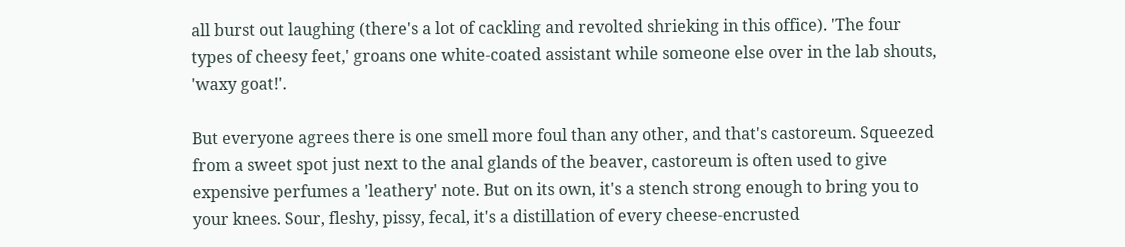all burst out laughing (there's a lot of cackling and revolted shrieking in this office). 'The four types of cheesy feet,' groans one white-coated assistant while someone else over in the lab shouts, 'waxy goat!'.

But everyone agrees there is one smell more foul than any other, and that's castoreum. Squeezed from a sweet spot just next to the anal glands of the beaver, castoreum is often used to give expensive perfumes a 'leathery' note. But on its own, it's a stench strong enough to bring you to your knees. Sour, fleshy, pissy, fecal, it's a distillation of every cheese-encrusted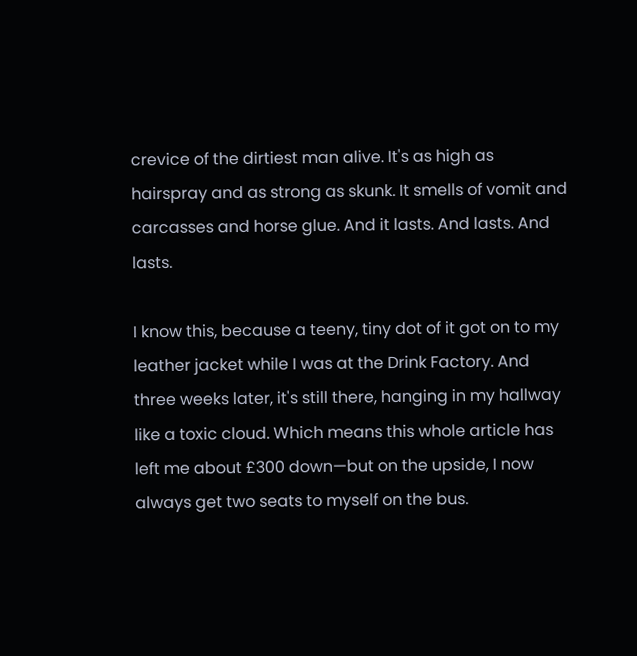crevice of the dirtiest man alive. It's as high as hairspray and as strong as skunk. It smells of vomit and carcasses and horse glue. And it lasts. And lasts. And lasts.

I know this, because a teeny, tiny dot of it got on to my leather jacket while I was at the Drink Factory. And three weeks later, it's still there, hanging in my hallway like a toxic cloud. Which means this whole article has left me about £300 down—but on the upside, I now always get two seats to myself on the bus.